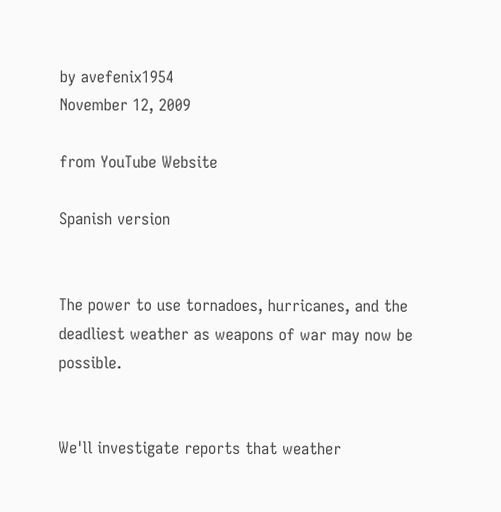by avefenix1954
November 12, 2009

from YouTube Website

Spanish version


The power to use tornadoes, hurricanes, and the deadliest weather as weapons of war may now be possible.


We'll investigate reports that weather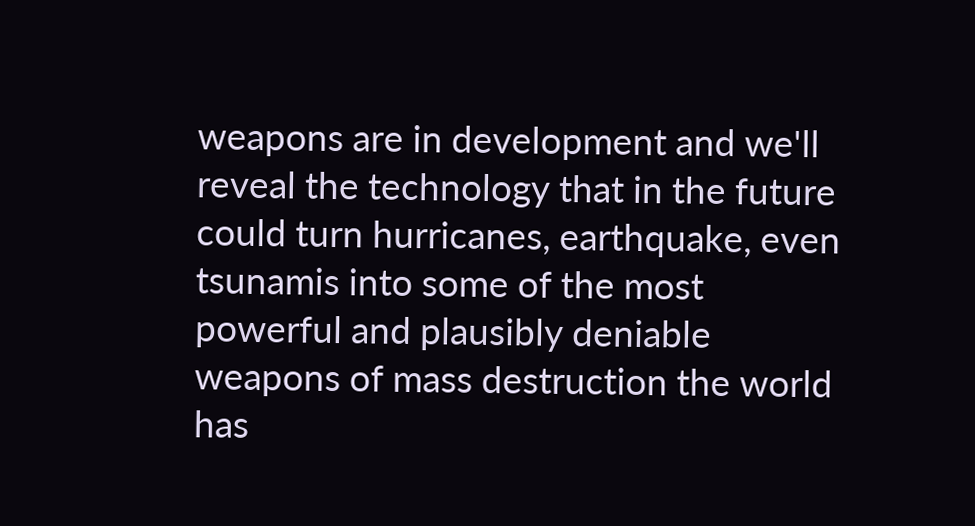weapons are in development and we'll reveal the technology that in the future could turn hurricanes, earthquake, even tsunamis into some of the most powerful and plausibly deniable weapons of mass destruction the world has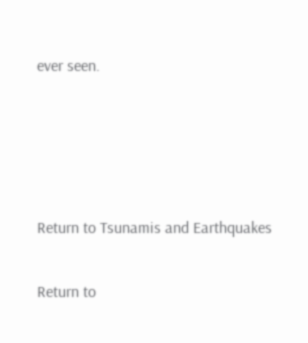ever seen.




Return to Tsunamis and Earthquakes

Return to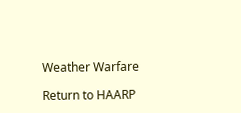Weather Warfare

Return to HAARP